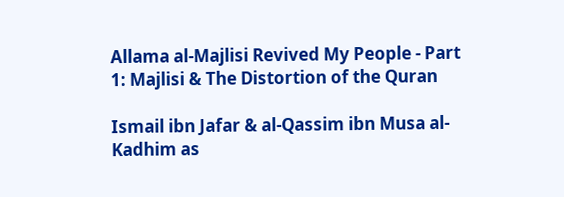Allama al-Majlisi Revived My People - Part 1: Majlisi & The Distortion of the Quran

Ismail ibn Jafar & al-Qassim ibn Musa al-Kadhim as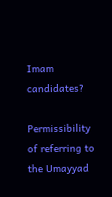Imam candidates?

Permissibility of referring to the Umayyad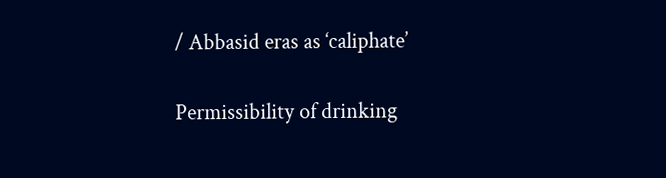/ Abbasid eras as ‘caliphate’

Permissibility of drinking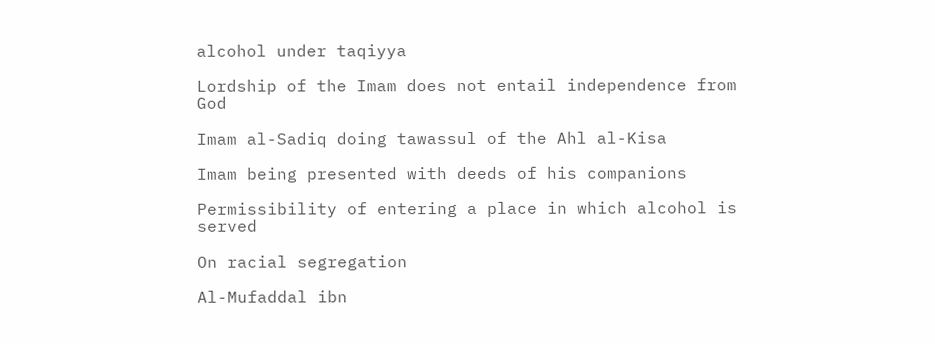alcohol under taqiyya

Lordship of the Imam does not entail independence from God

Imam al-Sadiq doing tawassul of the Ahl al-Kisa

Imam being presented with deeds of his companions

Permissibility of entering a place in which alcohol is served

On racial segregation

Al-Mufaddal ibn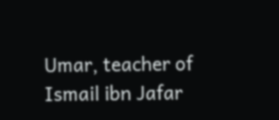Umar, teacher of Ismail ibn Jafar